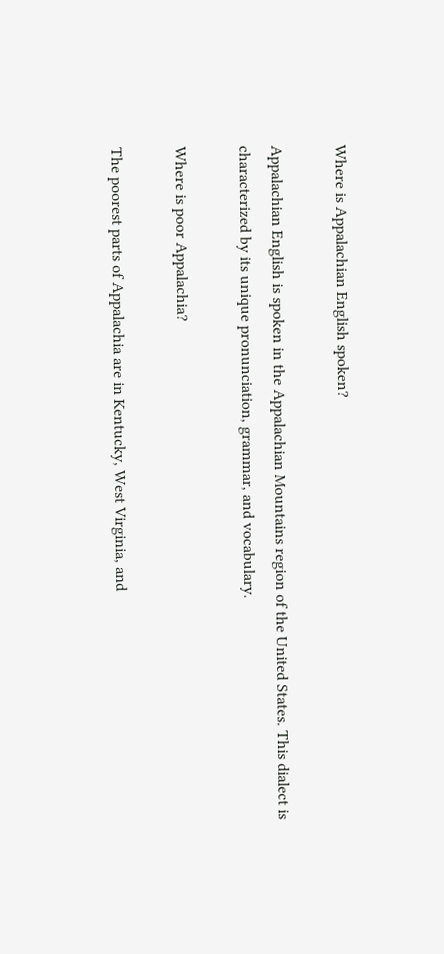Where is Appalachian English spoken?

Appalachian English is spoken in the Appalachian Mountains region of the United States. This dialect is characterized by its unique pronunciation, grammar, and vocabulary.

Where is poor Appalachia?

The poorest parts of Appalachia are in Kentucky, West Virginia, and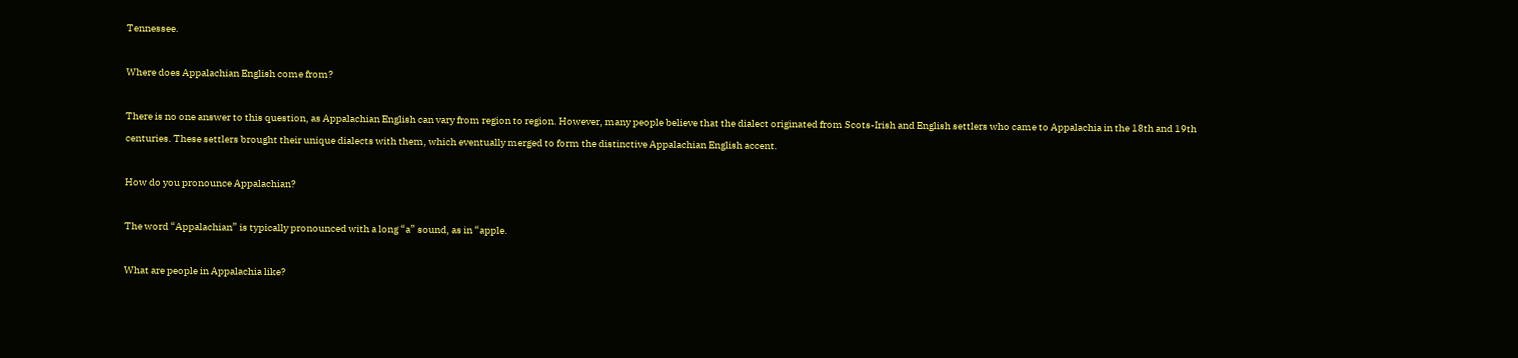Tennessee.

Where does Appalachian English come from?

There is no one answer to this question, as Appalachian English can vary from region to region. However, many people believe that the dialect originated from Scots-Irish and English settlers who came to Appalachia in the 18th and 19th centuries. These settlers brought their unique dialects with them, which eventually merged to form the distinctive Appalachian English accent.

How do you pronounce Appalachian?

The word “Appalachian” is typically pronounced with a long “a” sound, as in “apple.

What are people in Appalachia like?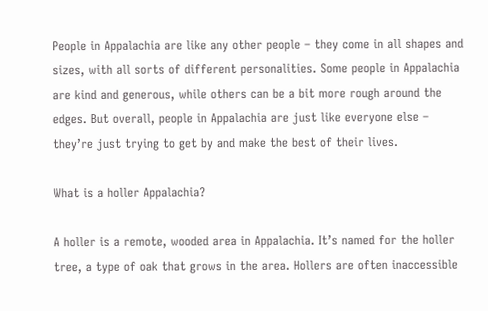People in Appalachia are like any other people – they come in all shapes and sizes, with all sorts of different personalities. Some people in Appalachia are kind and generous, while others can be a bit more rough around the edges. But overall, people in Appalachia are just like everyone else – they’re just trying to get by and make the best of their lives.

What is a holler Appalachia?

A holler is a remote, wooded area in Appalachia. It’s named for the holler tree, a type of oak that grows in the area. Hollers are often inaccessible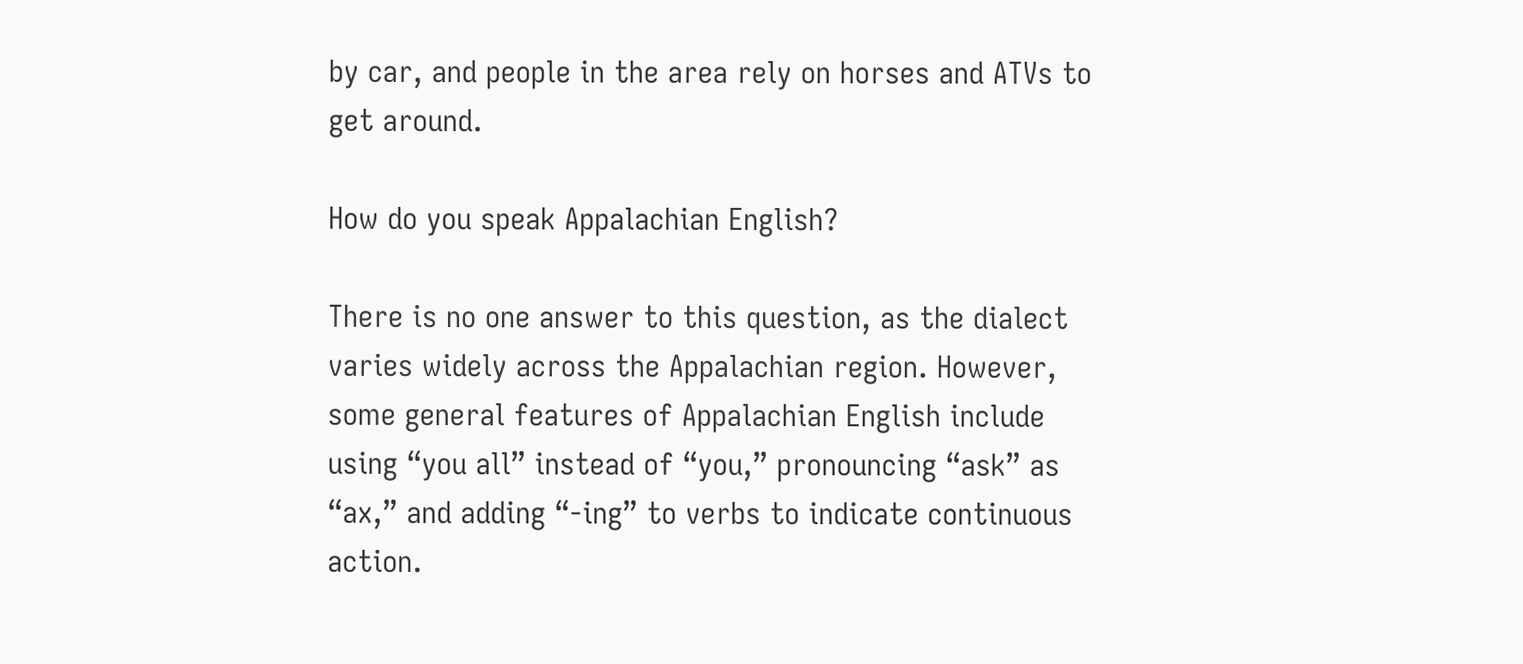by car, and people in the area rely on horses and ATVs to get around.

How do you speak Appalachian English?

There is no one answer to this question, as the dialect varies widely across the Appalachian region. However, some general features of Appalachian English include using “you all” instead of “you,” pronouncing “ask” as “ax,” and adding “-ing” to verbs to indicate continuous action.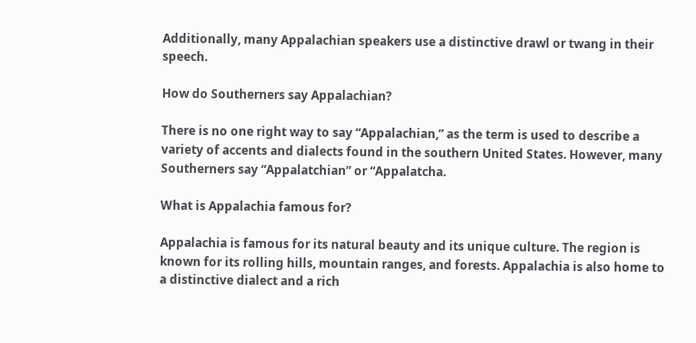Additionally, many Appalachian speakers use a distinctive drawl or twang in their speech.

How do Southerners say Appalachian?

There is no one right way to say “Appalachian,” as the term is used to describe a variety of accents and dialects found in the southern United States. However, many Southerners say “Appalatchian” or “Appalatcha.

What is Appalachia famous for?

Appalachia is famous for its natural beauty and its unique culture. The region is known for its rolling hills, mountain ranges, and forests. Appalachia is also home to a distinctive dialect and a rich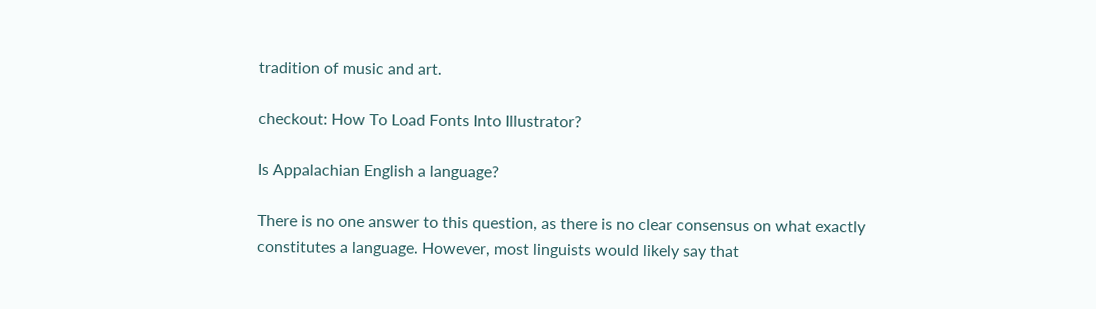tradition of music and art.

checkout: How To Load Fonts Into Illustrator?

Is Appalachian English a language?

There is no one answer to this question, as there is no clear consensus on what exactly constitutes a language. However, most linguists would likely say that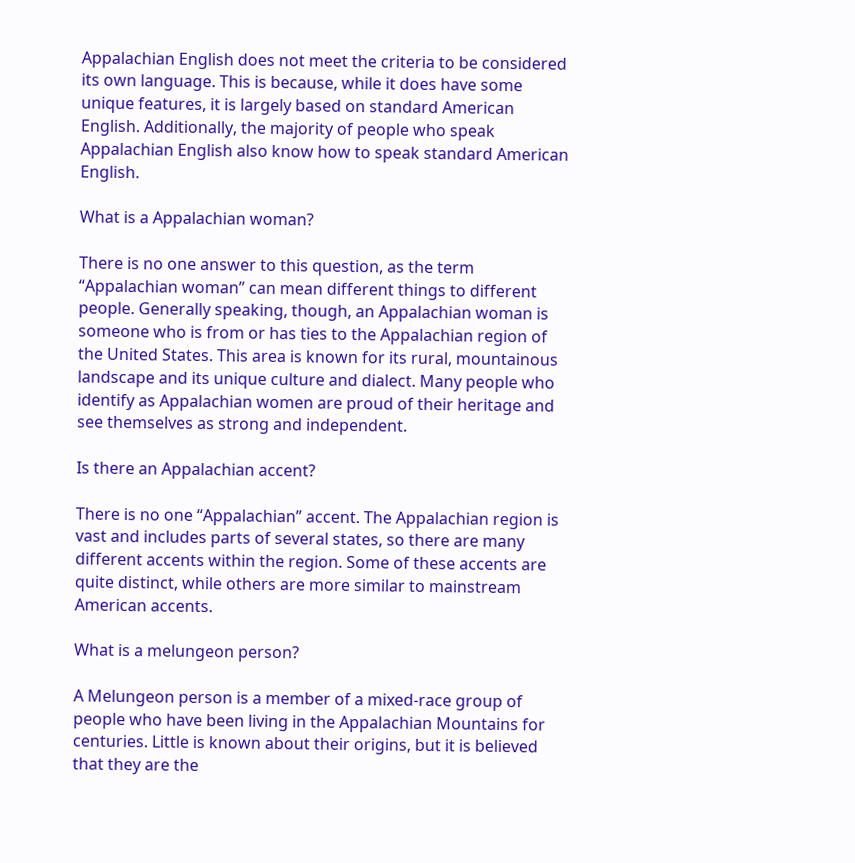Appalachian English does not meet the criteria to be considered its own language. This is because, while it does have some unique features, it is largely based on standard American English. Additionally, the majority of people who speak Appalachian English also know how to speak standard American English.

What is a Appalachian woman?

There is no one answer to this question, as the term “Appalachian woman” can mean different things to different people. Generally speaking, though, an Appalachian woman is someone who is from or has ties to the Appalachian region of the United States. This area is known for its rural, mountainous landscape and its unique culture and dialect. Many people who identify as Appalachian women are proud of their heritage and see themselves as strong and independent.

Is there an Appalachian accent?

There is no one “Appalachian” accent. The Appalachian region is vast and includes parts of several states, so there are many different accents within the region. Some of these accents are quite distinct, while others are more similar to mainstream American accents.

What is a melungeon person?

A Melungeon person is a member of a mixed-race group of people who have been living in the Appalachian Mountains for centuries. Little is known about their origins, but it is believed that they are the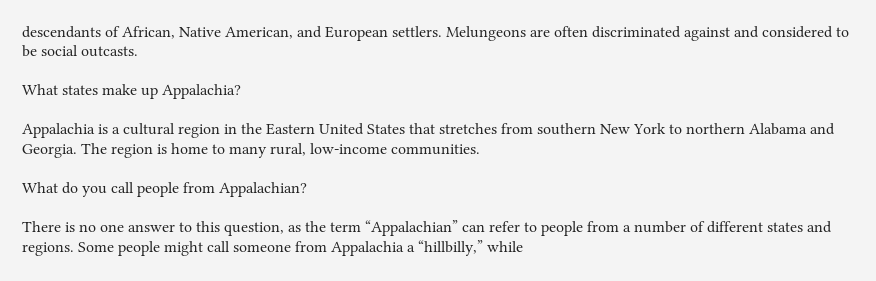descendants of African, Native American, and European settlers. Melungeons are often discriminated against and considered to be social outcasts.

What states make up Appalachia?

Appalachia is a cultural region in the Eastern United States that stretches from southern New York to northern Alabama and Georgia. The region is home to many rural, low-income communities.

What do you call people from Appalachian?

There is no one answer to this question, as the term “Appalachian” can refer to people from a number of different states and regions. Some people might call someone from Appalachia a “hillbilly,” while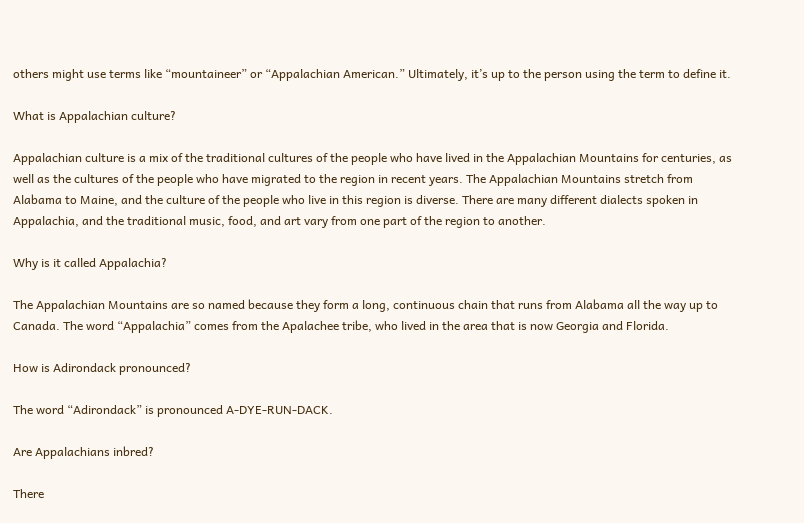others might use terms like “mountaineer” or “Appalachian American.” Ultimately, it’s up to the person using the term to define it.

What is Appalachian culture?

Appalachian culture is a mix of the traditional cultures of the people who have lived in the Appalachian Mountains for centuries, as well as the cultures of the people who have migrated to the region in recent years. The Appalachian Mountains stretch from Alabama to Maine, and the culture of the people who live in this region is diverse. There are many different dialects spoken in Appalachia, and the traditional music, food, and art vary from one part of the region to another.

Why is it called Appalachia?

The Appalachian Mountains are so named because they form a long, continuous chain that runs from Alabama all the way up to Canada. The word “Appalachia” comes from the Apalachee tribe, who lived in the area that is now Georgia and Florida.

How is Adirondack pronounced?

The word “Adirondack” is pronounced A-DYE-RUN-DACK.

Are Appalachians inbred?

There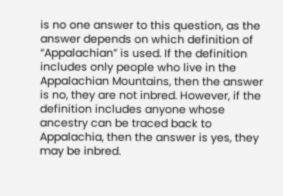is no one answer to this question, as the answer depends on which definition of “Appalachian” is used. If the definition includes only people who live in the Appalachian Mountains, then the answer is no, they are not inbred. However, if the definition includes anyone whose ancestry can be traced back to Appalachia, then the answer is yes, they may be inbred.